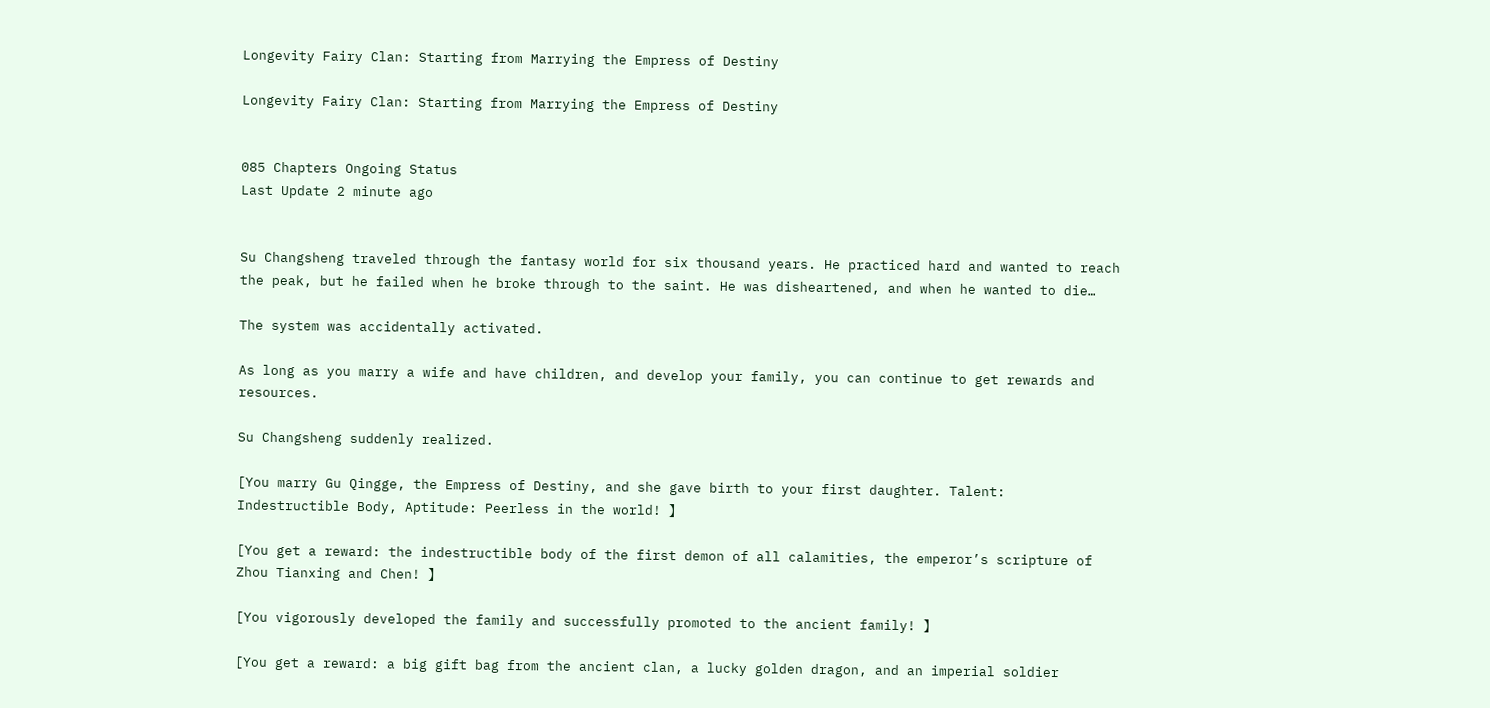Longevity Fairy Clan: Starting from Marrying the Empress of Destiny

Longevity Fairy Clan: Starting from Marrying the Empress of Destiny


085 Chapters Ongoing Status
Last Update 2 minute ago


Su Changsheng traveled through the fantasy world for six thousand years. He practiced hard and wanted to reach the peak, but he failed when he broke through to the saint. He was disheartened, and when he wanted to die…

The system was accidentally activated.

As long as you marry a wife and have children, and develop your family, you can continue to get rewards and resources.

Su Changsheng suddenly realized.

[You marry Gu Qingge, the Empress of Destiny, and she gave birth to your first daughter. Talent: Indestructible Body, Aptitude: Peerless in the world! 】

[You get a reward: the indestructible body of the first demon of all calamities, the emperor’s scripture of Zhou Tianxing and Chen! 】

[You vigorously developed the family and successfully promoted to the ancient family! 】

[You get a reward: a big gift bag from the ancient clan, a lucky golden dragon, and an imperial soldier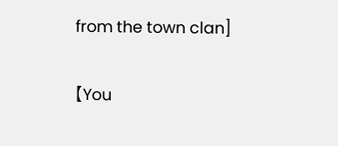from the town clan]

【You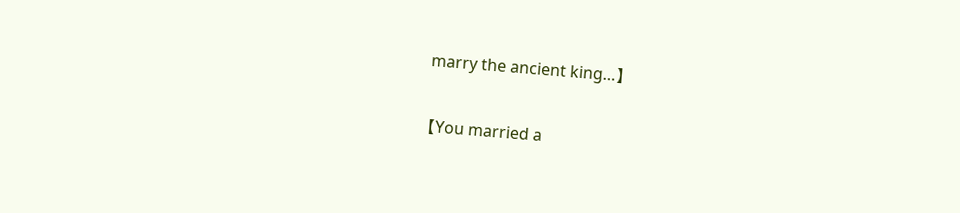marry the ancient king…】

【You married a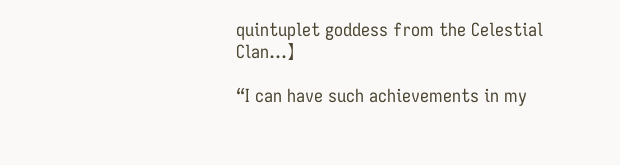quintuplet goddess from the Celestial Clan…】

“I can have such achievements in my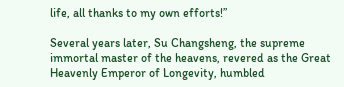life, all thanks to my own efforts!”

Several years later, Su Changsheng, the supreme immortal master of the heavens, revered as the Great Heavenly Emperor of Longevity, humbled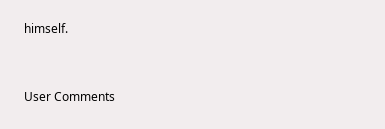himself.


User Comments